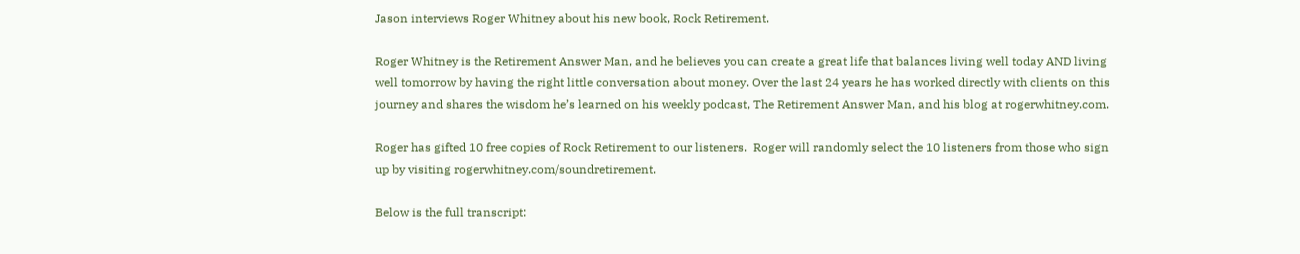Jason interviews Roger Whitney about his new book, Rock Retirement.

Roger Whitney is the Retirement Answer Man, and he believes you can create a great life that balances living well today AND living well tomorrow by having the right little conversation about money. Over the last 24 years he has worked directly with clients on this journey and shares the wisdom he’s learned on his weekly podcast, The Retirement Answer Man, and his blog at rogerwhitney.com.

Roger has gifted 10 free copies of Rock Retirement to our listeners.  Roger will randomly select the 10 listeners from those who sign up by visiting rogerwhitney.com/soundretirement.

Below is the full transcript: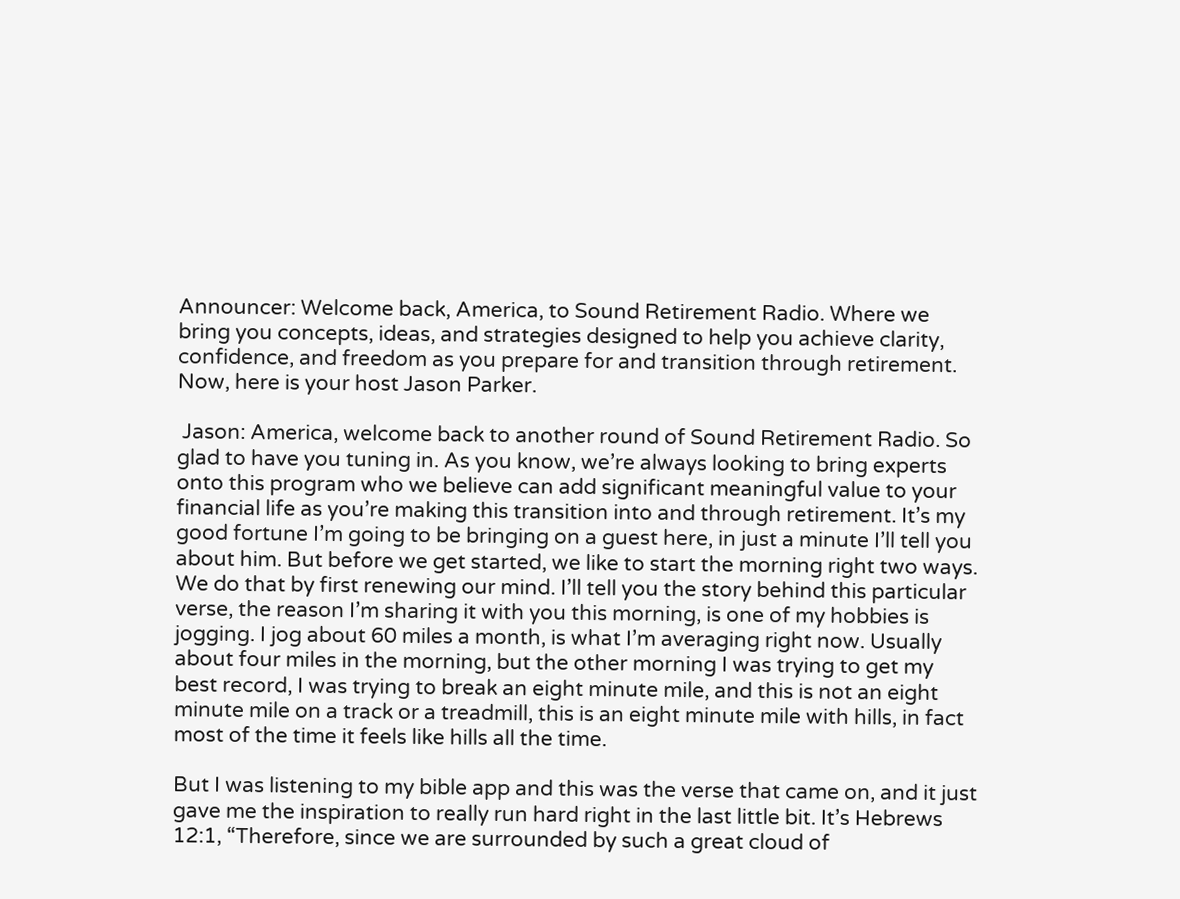Announcer: Welcome back, America, to Sound Retirement Radio. Where we bring you concepts, ideas, and strategies designed to help you achieve clarity, confidence, and freedom as you prepare for and transition through retirement. Now, here is your host Jason Parker.

 Jason: America, welcome back to another round of Sound Retirement Radio. So glad to have you tuning in. As you know, we’re always looking to bring experts onto this program who we believe can add significant meaningful value to your financial life as you’re making this transition into and through retirement. It’s my good fortune I’m going to be bringing on a guest here, in just a minute I’ll tell you about him. But before we get started, we like to start the morning right two ways. We do that by first renewing our mind. I’ll tell you the story behind this particular verse, the reason I’m sharing it with you this morning, is one of my hobbies is jogging. I jog about 60 miles a month, is what I’m averaging right now. Usually about four miles in the morning, but the other morning I was trying to get my best record, I was trying to break an eight minute mile, and this is not an eight minute mile on a track or a treadmill, this is an eight minute mile with hills, in fact most of the time it feels like hills all the time.

But I was listening to my bible app and this was the verse that came on, and it just gave me the inspiration to really run hard right in the last little bit. It’s Hebrews 12:1, “Therefore, since we are surrounded by such a great cloud of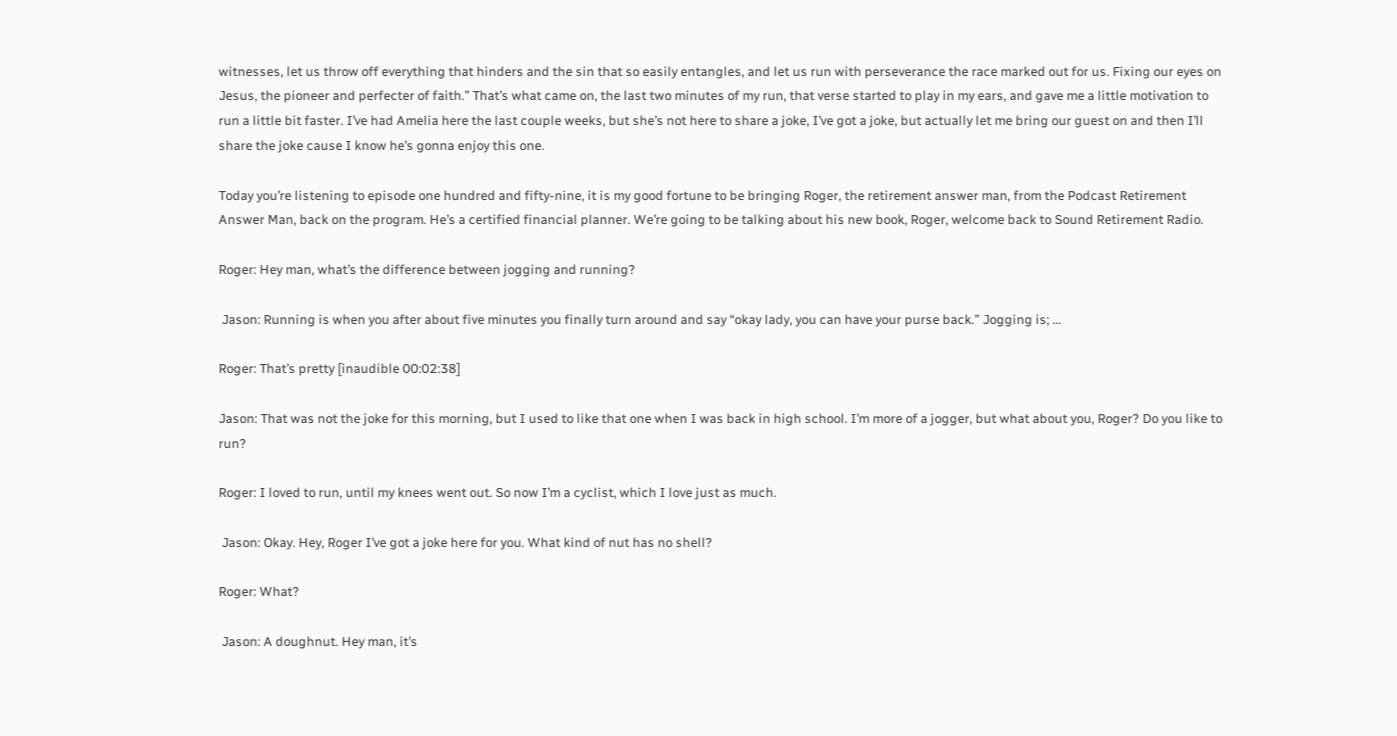witnesses, let us throw off everything that hinders and the sin that so easily entangles, and let us run with perseverance the race marked out for us. Fixing our eyes on Jesus, the pioneer and perfecter of faith.” That’s what came on, the last two minutes of my run, that verse started to play in my ears, and gave me a little motivation to run a little bit faster. I’ve had Amelia here the last couple weeks, but she’s not here to share a joke, I’ve got a joke, but actually let me bring our guest on and then I’ll share the joke cause I know he’s gonna enjoy this one.

Today you’re listening to episode one hundred and fifty-nine, it is my good fortune to be bringing Roger, the retirement answer man, from the Podcast Retirement Answer Man, back on the program. He’s a certified financial planner. We’re going to be talking about his new book, Roger, welcome back to Sound Retirement Radio.

Roger: Hey man, what’s the difference between jogging and running?

 Jason: Running is when you after about five minutes you finally turn around and say “okay lady, you can have your purse back.” Jogging is; …

Roger: That’s pretty [inaudible 00:02:38]

Jason: That was not the joke for this morning, but I used to like that one when I was back in high school. I’m more of a jogger, but what about you, Roger? Do you like to run?

Roger: I loved to run, until my knees went out. So now I’m a cyclist, which I love just as much.

 Jason: Okay. Hey, Roger I’ve got a joke here for you. What kind of nut has no shell?

Roger: What?

 Jason: A doughnut. Hey man, it’s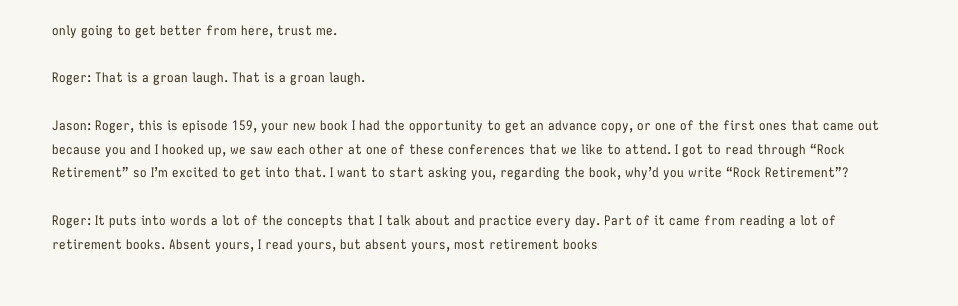only going to get better from here, trust me.

Roger: That is a groan laugh. That is a groan laugh.

Jason: Roger, this is episode 159, your new book I had the opportunity to get an advance copy, or one of the first ones that came out because you and I hooked up, we saw each other at one of these conferences that we like to attend. I got to read through “Rock Retirement” so I’m excited to get into that. I want to start asking you, regarding the book, why’d you write “Rock Retirement”?

Roger: It puts into words a lot of the concepts that I talk about and practice every day. Part of it came from reading a lot of retirement books. Absent yours, I read yours, but absent yours, most retirement books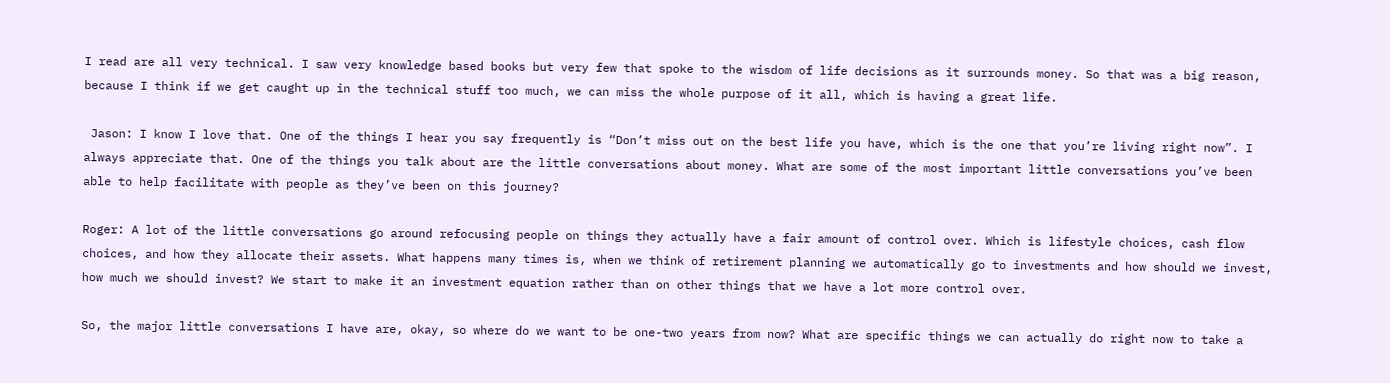I read are all very technical. I saw very knowledge based books but very few that spoke to the wisdom of life decisions as it surrounds money. So that was a big reason, because I think if we get caught up in the technical stuff too much, we can miss the whole purpose of it all, which is having a great life.

 Jason: I know I love that. One of the things I hear you say frequently is “Don’t miss out on the best life you have, which is the one that you’re living right now”. I always appreciate that. One of the things you talk about are the little conversations about money. What are some of the most important little conversations you’ve been able to help facilitate with people as they’ve been on this journey?

Roger: A lot of the little conversations go around refocusing people on things they actually have a fair amount of control over. Which is lifestyle choices, cash flow choices, and how they allocate their assets. What happens many times is, when we think of retirement planning we automatically go to investments and how should we invest, how much we should invest? We start to make it an investment equation rather than on other things that we have a lot more control over.

So, the major little conversations I have are, okay, so where do we want to be one-two years from now? What are specific things we can actually do right now to take a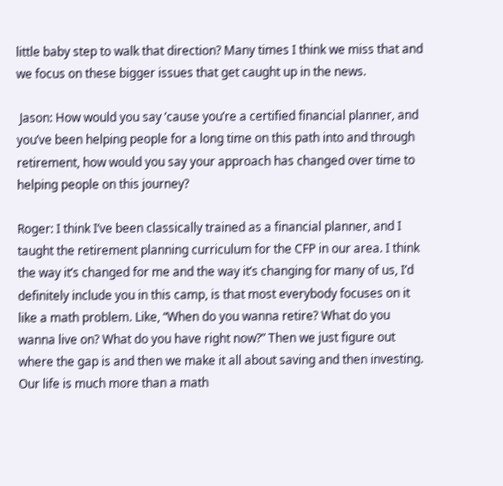little baby step to walk that direction? Many times I think we miss that and we focus on these bigger issues that get caught up in the news.

 Jason: How would you say ’cause you’re a certified financial planner, and you’ve been helping people for a long time on this path into and through retirement, how would you say your approach has changed over time to helping people on this journey?

Roger: I think I’ve been classically trained as a financial planner, and I taught the retirement planning curriculum for the CFP in our area. I think the way it’s changed for me and the way it’s changing for many of us, I’d definitely include you in this camp, is that most everybody focuses on it like a math problem. Like, “When do you wanna retire? What do you wanna live on? What do you have right now?” Then we just figure out where the gap is and then we make it all about saving and then investing. Our life is much more than a math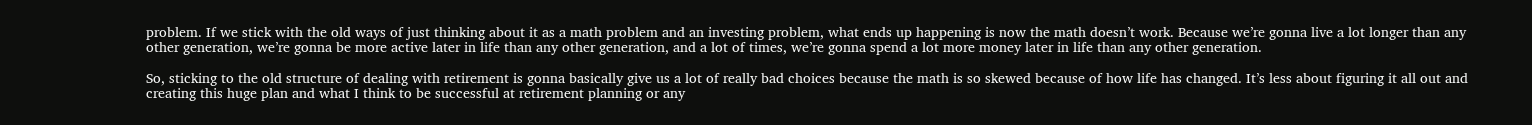problem. If we stick with the old ways of just thinking about it as a math problem and an investing problem, what ends up happening is now the math doesn’t work. Because we’re gonna live a lot longer than any other generation, we’re gonna be more active later in life than any other generation, and a lot of times, we’re gonna spend a lot more money later in life than any other generation.

So, sticking to the old structure of dealing with retirement is gonna basically give us a lot of really bad choices because the math is so skewed because of how life has changed. It’s less about figuring it all out and creating this huge plan and what I think to be successful at retirement planning or any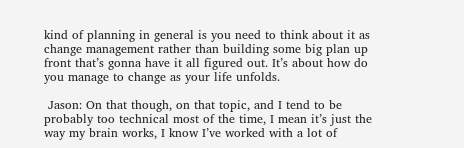kind of planning in general is you need to think about it as change management rather than building some big plan up front that’s gonna have it all figured out. It’s about how do you manage to change as your life unfolds.

 Jason: On that though, on that topic, and I tend to be probably too technical most of the time, I mean it’s just the way my brain works, I know I’ve worked with a lot of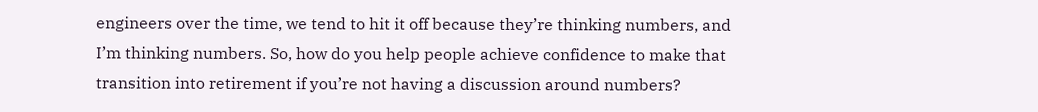engineers over the time, we tend to hit it off because they’re thinking numbers, and I’m thinking numbers. So, how do you help people achieve confidence to make that transition into retirement if you’re not having a discussion around numbers?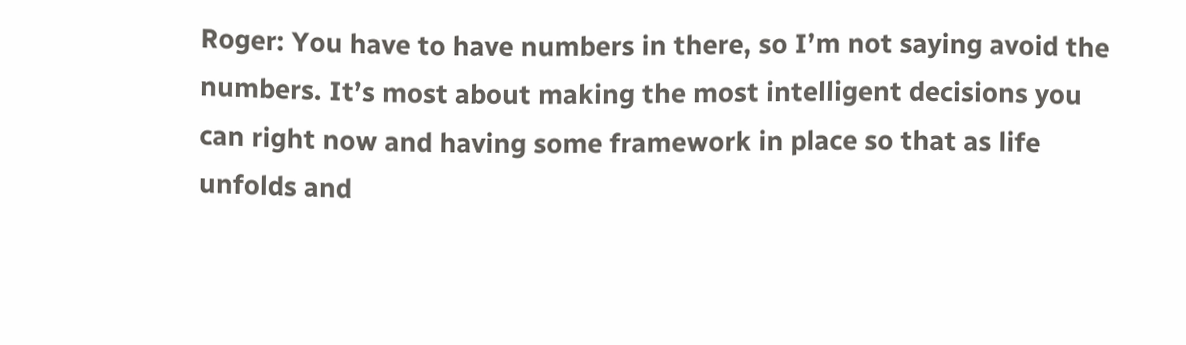Roger: You have to have numbers in there, so I’m not saying avoid the numbers. It’s most about making the most intelligent decisions you can right now and having some framework in place so that as life unfolds and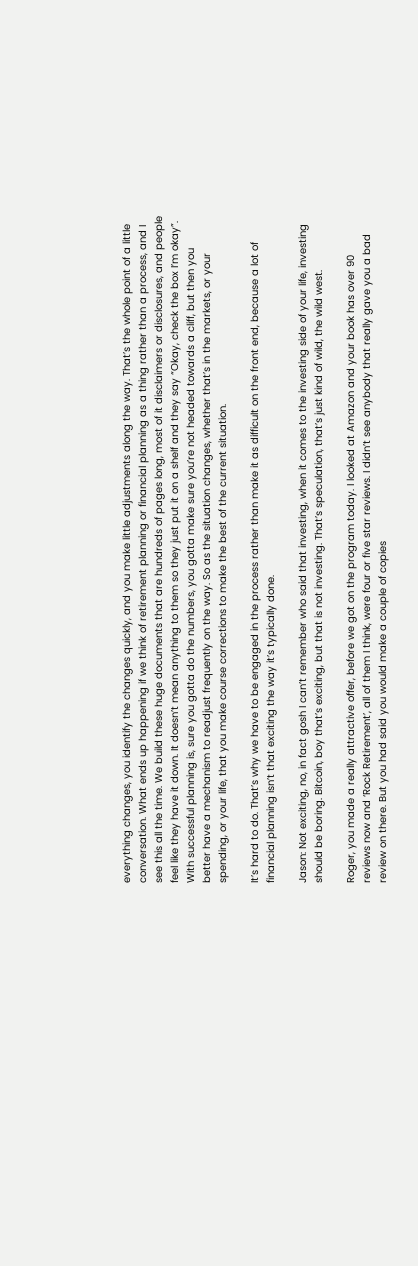everything changes, you identify the changes quickly, and you make little adjustments along the way. That’s the whole point of a little conversation. What ends up happening if we think of retirement planning or financial planning as a thing rather than a process, and I see this all the time. We build these huge documents that are hundreds of pages long, most of it disclaimers or disclosures, and people feel like they have it down. It doesn’t mean anything to them so they just put it on a shelf and they say “Okay, check the box I’m okay”. With successful planning is, sure you gotta do the numbers, you gotta make sure you’re not headed towards a cliff, but then you better have a mechanism to readjust frequently on the way. So as the situation changes, whether that’s in the markets, or your spending, or your life, that you make course corrections to make the best of the current situation.

It’s hard to do. That’s why we have to be engaged in the process rather than make it as difficult on the front end, because a lot of financial planning isn’t that exciting the way it’s typically done.

Jason: Not exciting, no, in fact gosh I can’t remember who said that investing, when it comes to the investing side of your life, investing should be boring. Bitcoin, boy that’s exciting, but that is not investing. That’s speculation, that’s just kind of wild, the wild west.

Roger, you made a really attractive offer, before we got on the program today. I looked at Amazon and your book has over 90 reviews now and ‘Rock Retirement’, all of them I think, were four or five star reviews. I didn’t see anybody that really gave you a bad review on there. But you had said you would make a couple of copies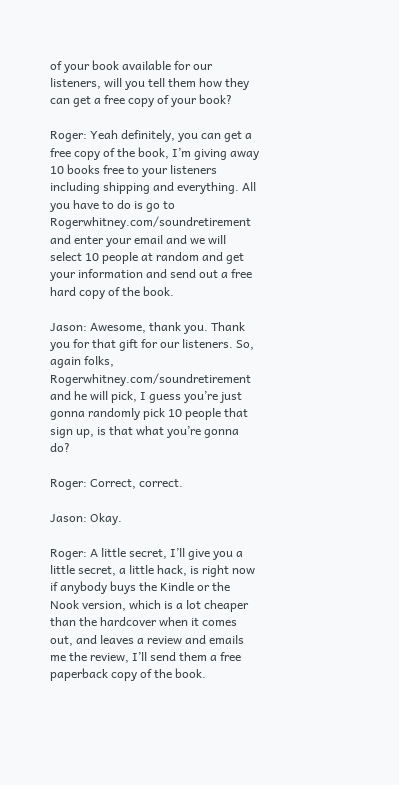of your book available for our listeners, will you tell them how they can get a free copy of your book?

Roger: Yeah definitely, you can get a free copy of the book, I’m giving away 10 books free to your listeners including shipping and everything. All you have to do is go to Rogerwhitney.com/soundretirement and enter your email and we will select 10 people at random and get your information and send out a free hard copy of the book.

Jason: Awesome, thank you. Thank you for that gift for our listeners. So, again folks, Rogerwhitney.com/soundretirement and he will pick, I guess you’re just gonna randomly pick 10 people that sign up, is that what you’re gonna do?

Roger: Correct, correct.

Jason: Okay.

Roger: A little secret, I’ll give you a little secret, a little hack, is right now if anybody buys the Kindle or the Nook version, which is a lot cheaper than the hardcover when it comes out, and leaves a review and emails me the review, I’ll send them a free paperback copy of the book.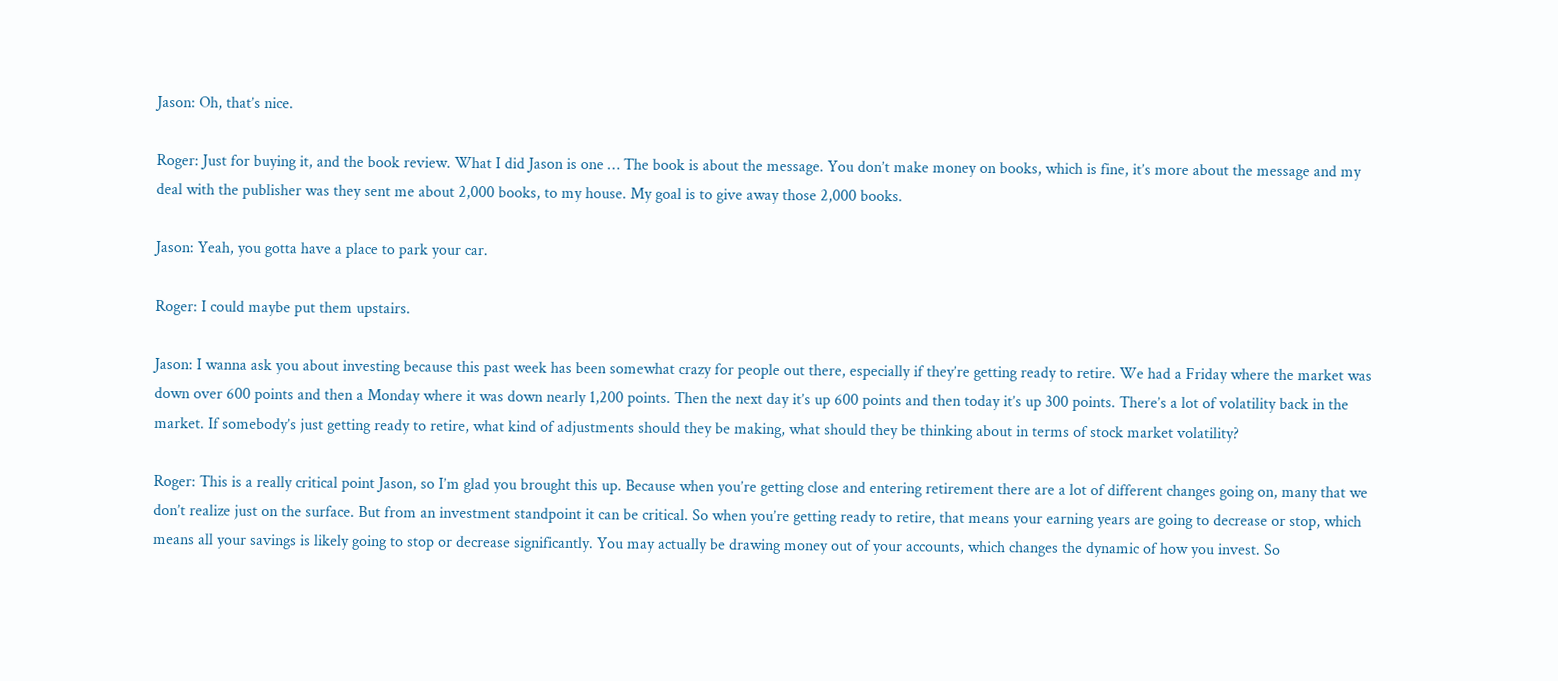Jason: Oh, that’s nice.

Roger: Just for buying it, and the book review. What I did Jason is one … The book is about the message. You don’t make money on books, which is fine, it’s more about the message and my deal with the publisher was they sent me about 2,000 books, to my house. My goal is to give away those 2,000 books.

Jason: Yeah, you gotta have a place to park your car.

Roger: I could maybe put them upstairs.

Jason: I wanna ask you about investing because this past week has been somewhat crazy for people out there, especially if they’re getting ready to retire. We had a Friday where the market was down over 600 points and then a Monday where it was down nearly 1,200 points. Then the next day it’s up 600 points and then today it’s up 300 points. There’s a lot of volatility back in the market. If somebody’s just getting ready to retire, what kind of adjustments should they be making, what should they be thinking about in terms of stock market volatility?

Roger: This is a really critical point Jason, so I’m glad you brought this up. Because when you’re getting close and entering retirement there are a lot of different changes going on, many that we don’t realize just on the surface. But from an investment standpoint it can be critical. So when you’re getting ready to retire, that means your earning years are going to decrease or stop, which means all your savings is likely going to stop or decrease significantly. You may actually be drawing money out of your accounts, which changes the dynamic of how you invest. So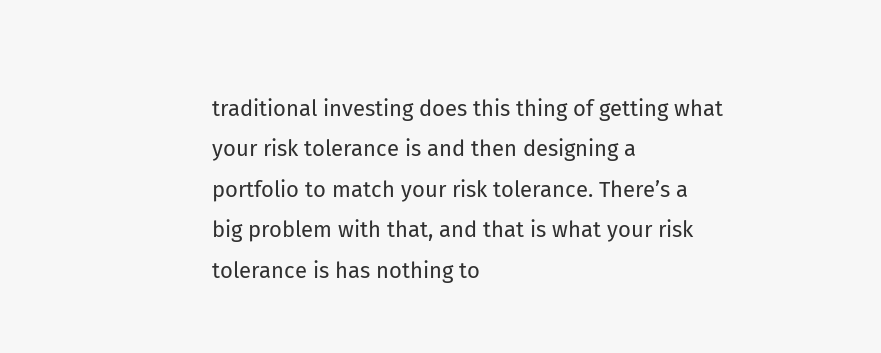traditional investing does this thing of getting what your risk tolerance is and then designing a portfolio to match your risk tolerance. There’s a big problem with that, and that is what your risk tolerance is has nothing to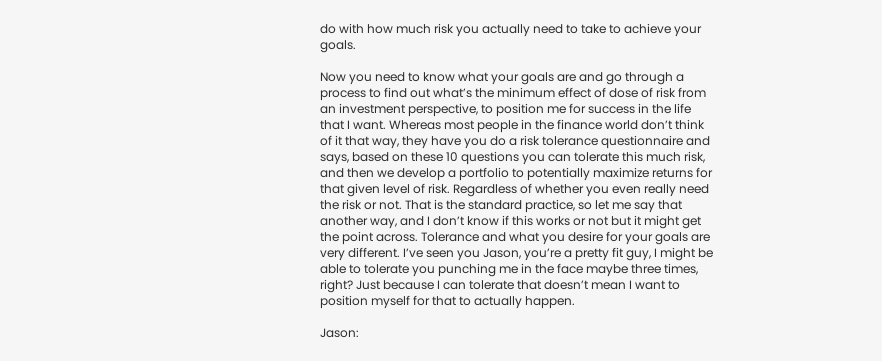do with how much risk you actually need to take to achieve your goals.

Now you need to know what your goals are and go through a process to find out what’s the minimum effect of dose of risk from an investment perspective, to position me for success in the life that I want. Whereas most people in the finance world don’t think of it that way, they have you do a risk tolerance questionnaire and says, based on these 10 questions you can tolerate this much risk, and then we develop a portfolio to potentially maximize returns for that given level of risk. Regardless of whether you even really need the risk or not. That is the standard practice, so let me say that another way, and I don’t know if this works or not but it might get the point across. Tolerance and what you desire for your goals are very different. I’ve seen you Jason, you’re a pretty fit guy, I might be able to tolerate you punching me in the face maybe three times, right? Just because I can tolerate that doesn’t mean I want to position myself for that to actually happen.

Jason: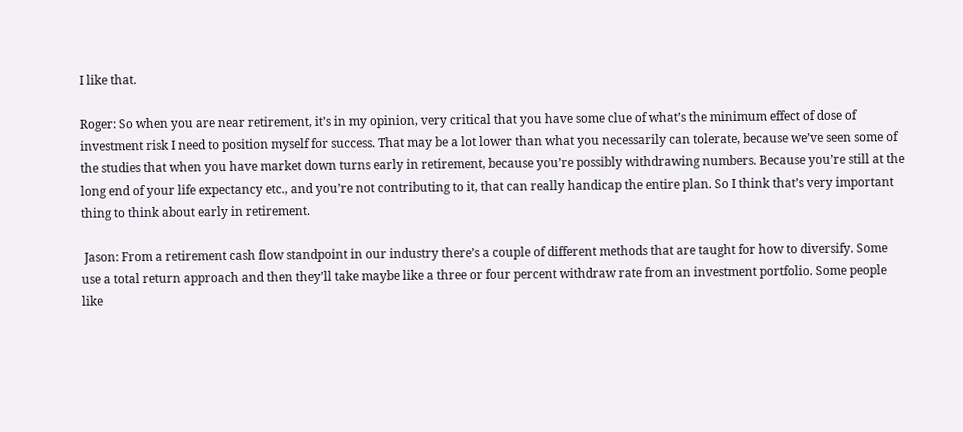I like that.

Roger: So when you are near retirement, it’s in my opinion, very critical that you have some clue of what’s the minimum effect of dose of investment risk I need to position myself for success. That may be a lot lower than what you necessarily can tolerate, because we’ve seen some of the studies that when you have market down turns early in retirement, because you’re possibly withdrawing numbers. Because you’re still at the long end of your life expectancy etc., and you’re not contributing to it, that can really handicap the entire plan. So I think that’s very important thing to think about early in retirement.

 Jason: From a retirement cash flow standpoint in our industry there’s a couple of different methods that are taught for how to diversify. Some use a total return approach and then they’ll take maybe like a three or four percent withdraw rate from an investment portfolio. Some people like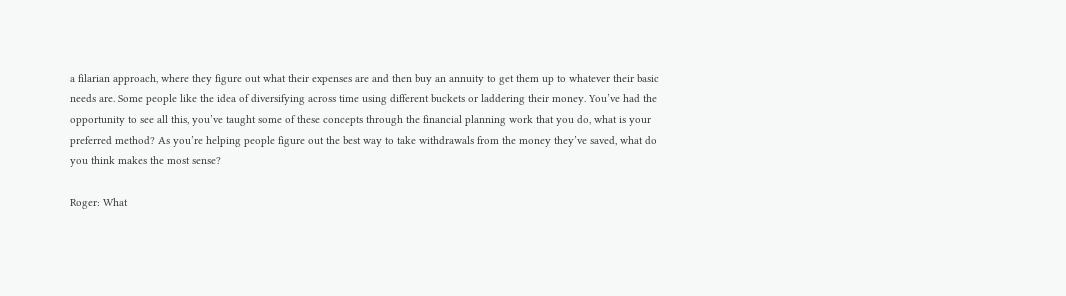a filarian approach, where they figure out what their expenses are and then buy an annuity to get them up to whatever their basic needs are. Some people like the idea of diversifying across time using different buckets or laddering their money. You’ve had the opportunity to see all this, you’ve taught some of these concepts through the financial planning work that you do, what is your preferred method? As you’re helping people figure out the best way to take withdrawals from the money they’ve saved, what do you think makes the most sense?

Roger: What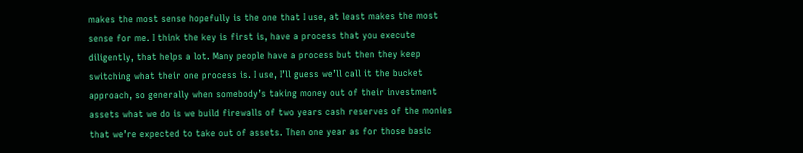makes the most sense hopefully is the one that I use, at least makes the most sense for me. I think the key is first is, have a process that you execute diligently, that helps a lot. Many people have a process but then they keep switching what their one process is. I use, I’ll guess we’ll call it the bucket approach, so generally when somebody’s taking money out of their investment assets what we do is we build firewalls of two years cash reserves of the monies that we’re expected to take out of assets. Then one year as for those basic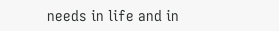needs in life and in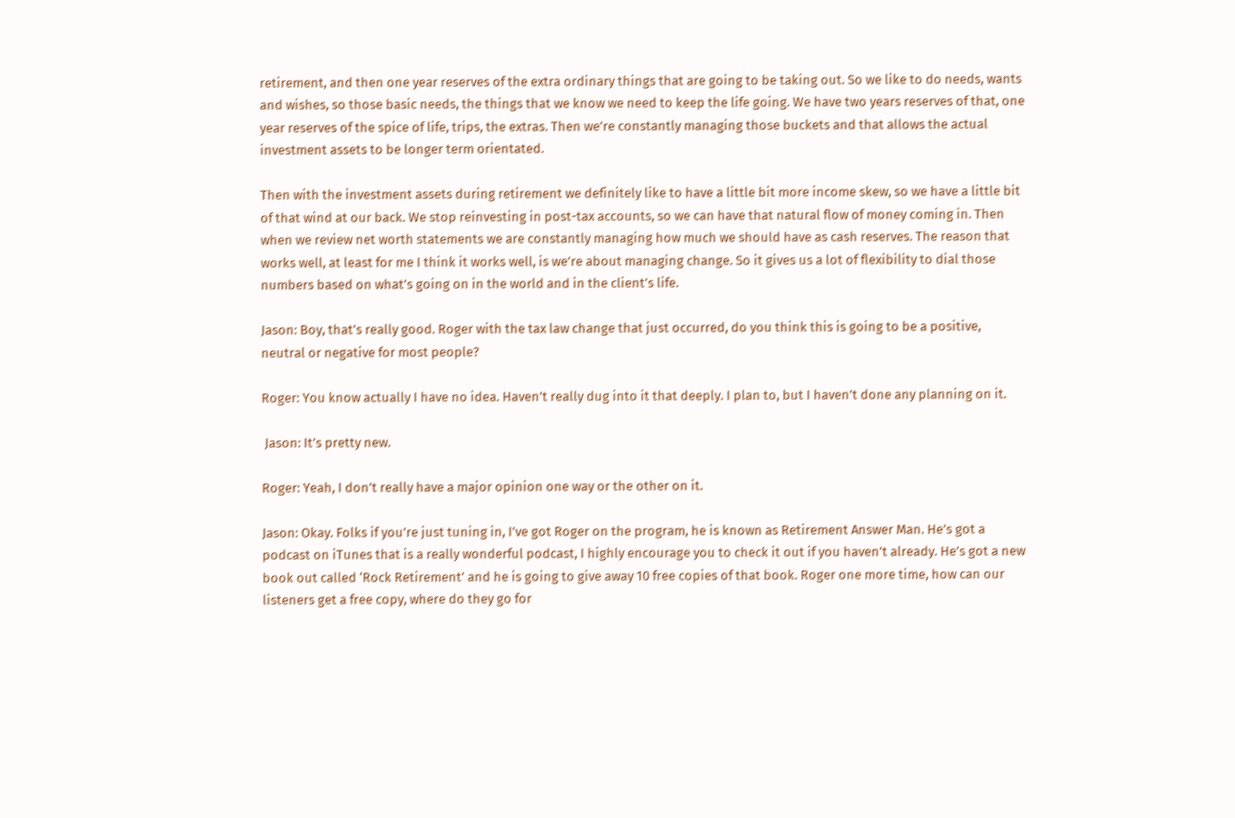retirement, and then one year reserves of the extra ordinary things that are going to be taking out. So we like to do needs, wants and wishes, so those basic needs, the things that we know we need to keep the life going. We have two years reserves of that, one year reserves of the spice of life, trips, the extras. Then we’re constantly managing those buckets and that allows the actual investment assets to be longer term orientated.

Then with the investment assets during retirement we definitely like to have a little bit more income skew, so we have a little bit of that wind at our back. We stop reinvesting in post-tax accounts, so we can have that natural flow of money coming in. Then when we review net worth statements we are constantly managing how much we should have as cash reserves. The reason that works well, at least for me I think it works well, is we’re about managing change. So it gives us a lot of flexibility to dial those numbers based on what’s going on in the world and in the client’s life.

Jason: Boy, that’s really good. Roger with the tax law change that just occurred, do you think this is going to be a positive, neutral or negative for most people?

Roger: You know actually I have no idea. Haven’t really dug into it that deeply. I plan to, but I haven’t done any planning on it.

 Jason: It’s pretty new.

Roger: Yeah, I don’t really have a major opinion one way or the other on it.

Jason: Okay. Folks if you’re just tuning in, I’ve got Roger on the program, he is known as Retirement Answer Man. He’s got a podcast on iTunes that is a really wonderful podcast, I highly encourage you to check it out if you haven’t already. He’s got a new book out called ‘Rock Retirement’ and he is going to give away 10 free copies of that book. Roger one more time, how can our listeners get a free copy, where do they go for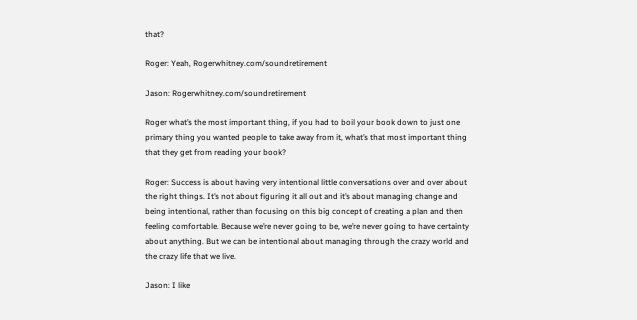that?

Roger: Yeah, Rogerwhitney.com/soundretirement

Jason: Rogerwhitney.com/soundretirement

Roger what’s the most important thing, if you had to boil your book down to just one primary thing you wanted people to take away from it, what’s that most important thing that they get from reading your book?

Roger: Success is about having very intentional little conversations over and over about the right things. It’s not about figuring it all out and it’s about managing change and being intentional, rather than focusing on this big concept of creating a plan and then feeling comfortable. Because we’re never going to be, we’re never going to have certainty about anything. But we can be intentional about managing through the crazy world and the crazy life that we live.

Jason: I like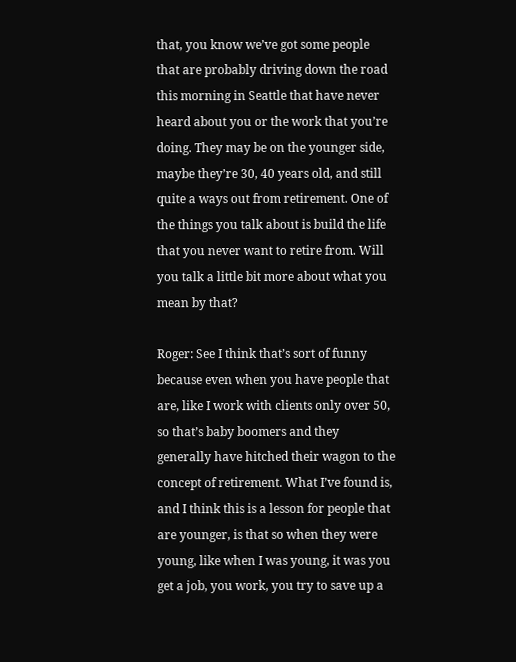that, you know we’ve got some people that are probably driving down the road this morning in Seattle that have never heard about you or the work that you’re doing. They may be on the younger side, maybe they’re 30, 40 years old, and still quite a ways out from retirement. One of the things you talk about is build the life that you never want to retire from. Will you talk a little bit more about what you mean by that?

Roger: See I think that’s sort of funny because even when you have people that are, like I work with clients only over 50, so that’s baby boomers and they generally have hitched their wagon to the concept of retirement. What I’ve found is, and I think this is a lesson for people that are younger, is that so when they were young, like when I was young, it was you get a job, you work, you try to save up a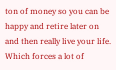ton of money so you can be happy and retire later on and then really live your life. Which forces a lot of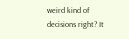weird kind of decisions right? It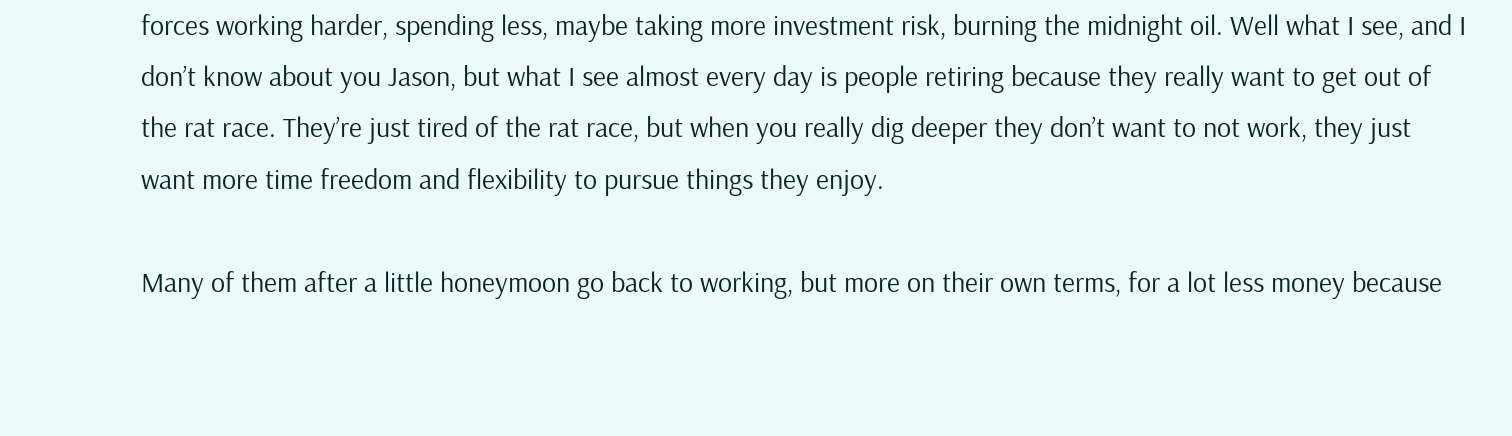forces working harder, spending less, maybe taking more investment risk, burning the midnight oil. Well what I see, and I don’t know about you Jason, but what I see almost every day is people retiring because they really want to get out of the rat race. They’re just tired of the rat race, but when you really dig deeper they don’t want to not work, they just want more time freedom and flexibility to pursue things they enjoy.

Many of them after a little honeymoon go back to working, but more on their own terms, for a lot less money because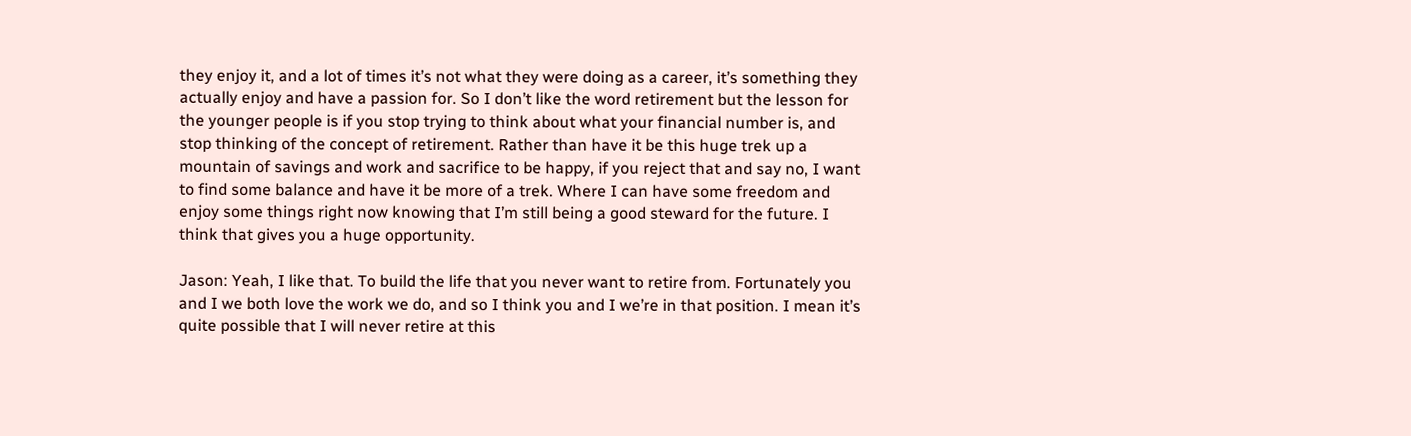they enjoy it, and a lot of times it’s not what they were doing as a career, it’s something they actually enjoy and have a passion for. So I don’t like the word retirement but the lesson for the younger people is if you stop trying to think about what your financial number is, and stop thinking of the concept of retirement. Rather than have it be this huge trek up a mountain of savings and work and sacrifice to be happy, if you reject that and say no, I want to find some balance and have it be more of a trek. Where I can have some freedom and enjoy some things right now knowing that I’m still being a good steward for the future. I think that gives you a huge opportunity.

Jason: Yeah, I like that. To build the life that you never want to retire from. Fortunately you and I we both love the work we do, and so I think you and I we’re in that position. I mean it’s quite possible that I will never retire at this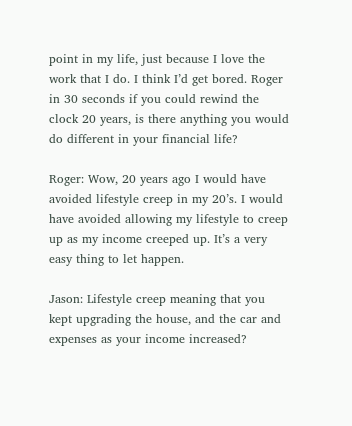point in my life, just because I love the work that I do. I think I’d get bored. Roger in 30 seconds if you could rewind the clock 20 years, is there anything you would do different in your financial life?

Roger: Wow, 20 years ago I would have avoided lifestyle creep in my 20’s. I would have avoided allowing my lifestyle to creep up as my income creeped up. It’s a very easy thing to let happen.

Jason: Lifestyle creep meaning that you kept upgrading the house, and the car and expenses as your income increased?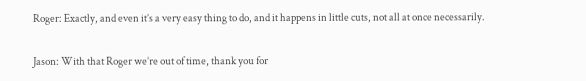Roger: Exactly, and even it’s a very easy thing to do, and it happens in little cuts, not all at once necessarily.

Jason: With that Roger we’re out of time, thank you for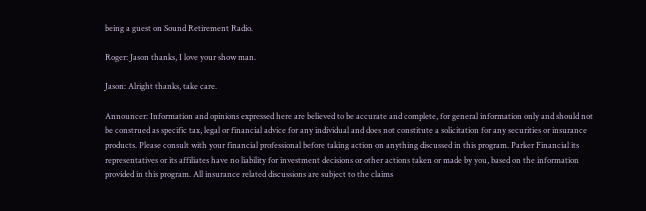being a guest on Sound Retirement Radio.

Roger: Jason thanks, I love your show man.

Jason: Alright thanks, take care.

Announcer: Information and opinions expressed here are believed to be accurate and complete, for general information only and should not be construed as specific tax, legal or financial advice for any individual and does not constitute a solicitation for any securities or insurance products. Please consult with your financial professional before taking action on anything discussed in this program. Parker Financial its representatives or its affiliates have no liability for investment decisions or other actions taken or made by you, based on the information provided in this program. All insurance related discussions are subject to the claims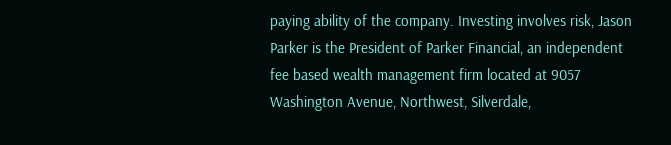paying ability of the company. Investing involves risk, Jason Parker is the President of Parker Financial, an independent fee based wealth management firm located at 9057 Washington Avenue, Northwest, Silverdale,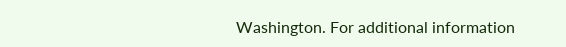Washington. For additional information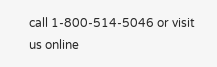call 1-800-514-5046 or visit us online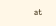at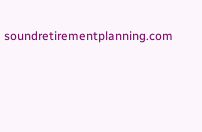soundretirementplanning.com